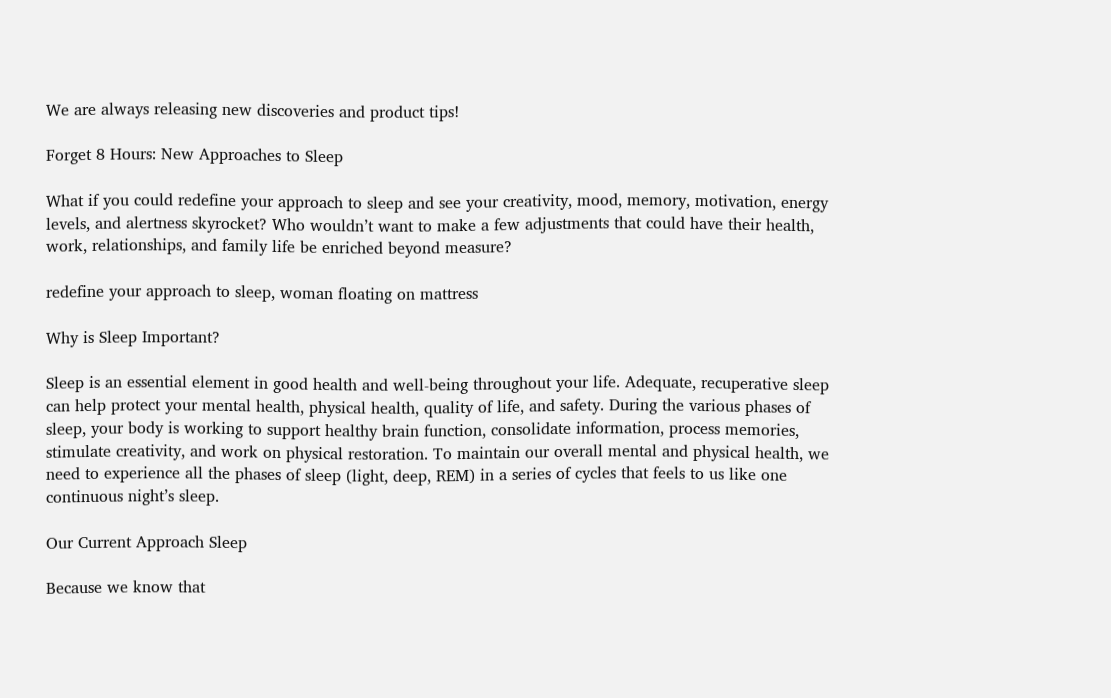We are always releasing new discoveries and product tips!

Forget 8 Hours: New Approaches to Sleep

What if you could redefine your approach to sleep and see your creativity, mood, memory, motivation, energy levels, and alertness skyrocket? Who wouldn’t want to make a few adjustments that could have their health, work, relationships, and family life be enriched beyond measure?

redefine your approach to sleep, woman floating on mattress

Why is Sleep Important?

Sleep is an essential element in good health and well-being throughout your life. Adequate, recuperative sleep can help protect your mental health, physical health, quality of life, and safety. During the various phases of sleep, your body is working to support healthy brain function, consolidate information, process memories, stimulate creativity, and work on physical restoration. To maintain our overall mental and physical health, we need to experience all the phases of sleep (light, deep, REM) in a series of cycles that feels to us like one continuous night’s sleep.

Our Current Approach Sleep

Because we know that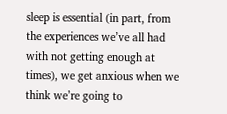sleep is essential (in part, from the experiences we’ve all had with not getting enough at times), we get anxious when we think we’re going to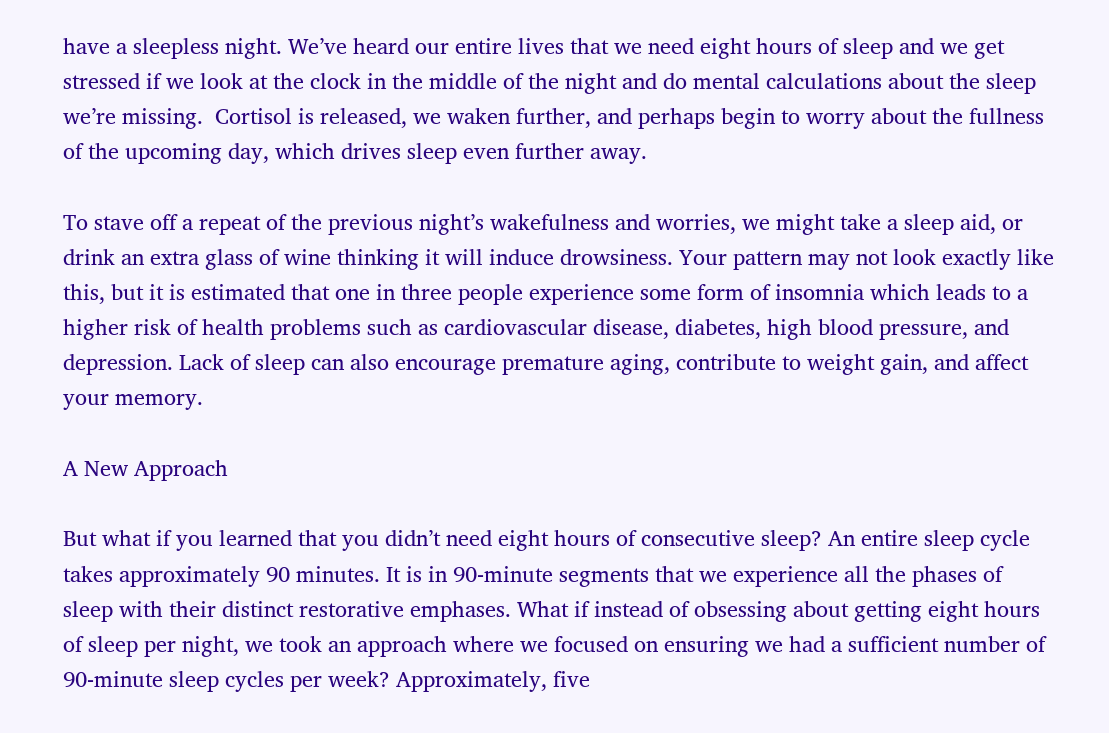have a sleepless night. We’ve heard our entire lives that we need eight hours of sleep and we get stressed if we look at the clock in the middle of the night and do mental calculations about the sleep we’re missing.  Cortisol is released, we waken further, and perhaps begin to worry about the fullness of the upcoming day, which drives sleep even further away.

To stave off a repeat of the previous night’s wakefulness and worries, we might take a sleep aid, or drink an extra glass of wine thinking it will induce drowsiness. Your pattern may not look exactly like this, but it is estimated that one in three people experience some form of insomnia which leads to a higher risk of health problems such as cardiovascular disease, diabetes, high blood pressure, and depression. Lack of sleep can also encourage premature aging, contribute to weight gain, and affect your memory.

A New Approach

But what if you learned that you didn’t need eight hours of consecutive sleep? An entire sleep cycle takes approximately 90 minutes. It is in 90-minute segments that we experience all the phases of sleep with their distinct restorative emphases. What if instead of obsessing about getting eight hours of sleep per night, we took an approach where we focused on ensuring we had a sufficient number of 90-minute sleep cycles per week? Approximately, five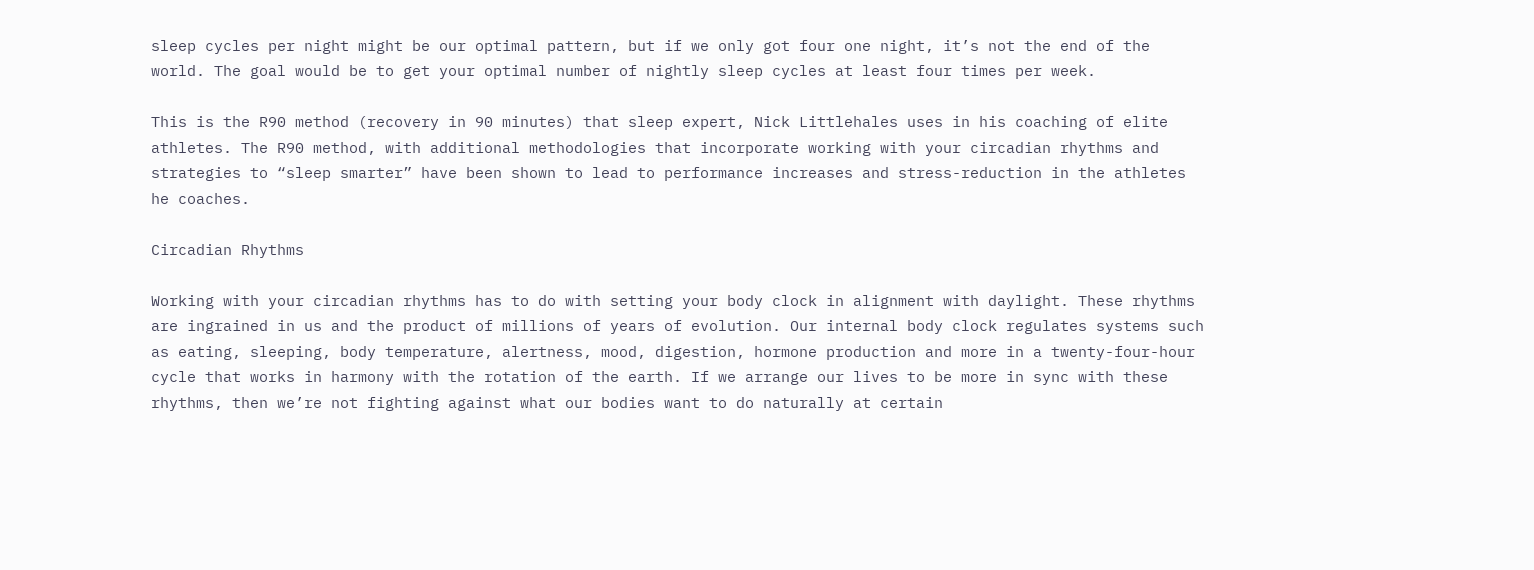sleep cycles per night might be our optimal pattern, but if we only got four one night, it’s not the end of the world. The goal would be to get your optimal number of nightly sleep cycles at least four times per week.

This is the R90 method (recovery in 90 minutes) that sleep expert, Nick Littlehales uses in his coaching of elite athletes. The R90 method, with additional methodologies that incorporate working with your circadian rhythms and strategies to “sleep smarter” have been shown to lead to performance increases and stress-reduction in the athletes he coaches.

Circadian Rhythms

Working with your circadian rhythms has to do with setting your body clock in alignment with daylight. These rhythms are ingrained in us and the product of millions of years of evolution. Our internal body clock regulates systems such as eating, sleeping, body temperature, alertness, mood, digestion, hormone production and more in a twenty-four-hour cycle that works in harmony with the rotation of the earth. If we arrange our lives to be more in sync with these rhythms, then we’re not fighting against what our bodies want to do naturally at certain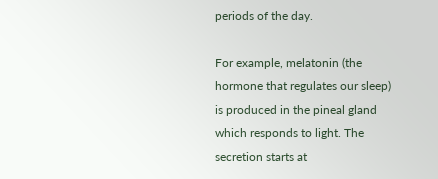periods of the day.

For example, melatonin (the hormone that regulates our sleep) is produced in the pineal gland which responds to light. The secretion starts at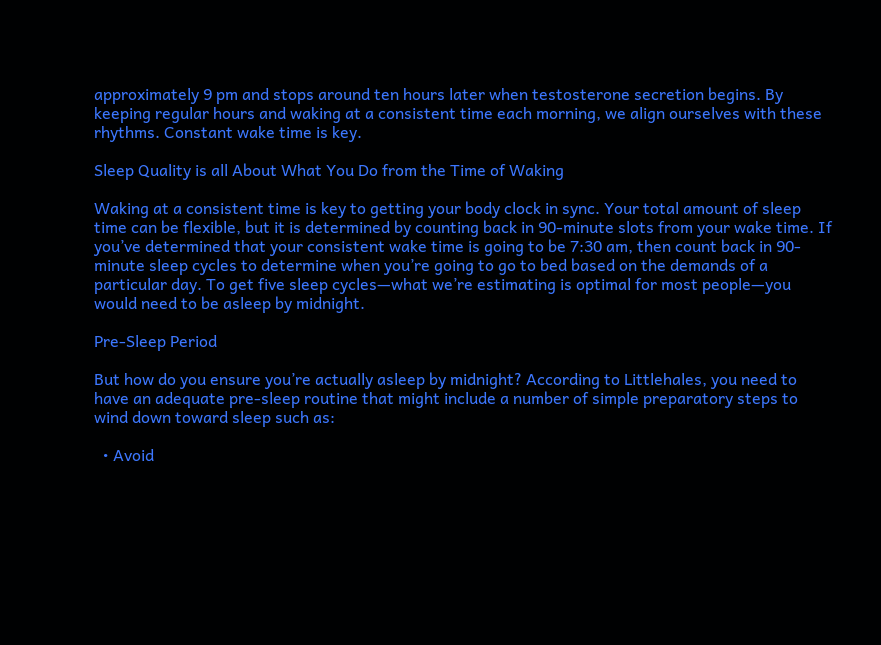approximately 9 pm and stops around ten hours later when testosterone secretion begins. By keeping regular hours and waking at a consistent time each morning, we align ourselves with these rhythms. Constant wake time is key.

Sleep Quality is all About What You Do from the Time of Waking

Waking at a consistent time is key to getting your body clock in sync. Your total amount of sleep time can be flexible, but it is determined by counting back in 90-minute slots from your wake time. If you’ve determined that your consistent wake time is going to be 7:30 am, then count back in 90-minute sleep cycles to determine when you’re going to go to bed based on the demands of a particular day. To get five sleep cycles—what we’re estimating is optimal for most people—you would need to be asleep by midnight.

Pre-Sleep Period

But how do you ensure you’re actually asleep by midnight? According to Littlehales, you need to have an adequate pre-sleep routine that might include a number of simple preparatory steps to wind down toward sleep such as:

  • Avoid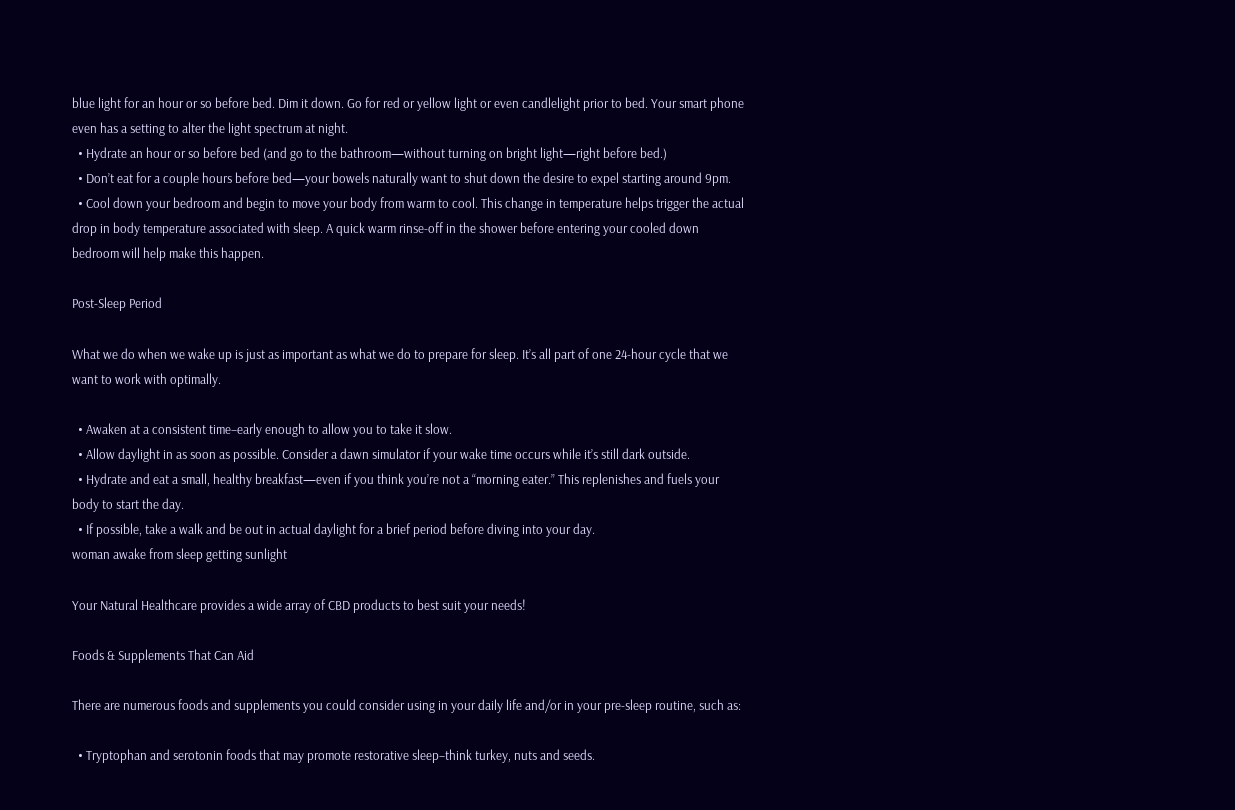blue light for an hour or so before bed. Dim it down. Go for red or yellow light or even candlelight prior to bed. Your smart phone even has a setting to alter the light spectrum at night.
  • Hydrate an hour or so before bed (and go to the bathroom—without turning on bright light—right before bed.)
  • Don’t eat for a couple hours before bed—your bowels naturally want to shut down the desire to expel starting around 9pm.
  • Cool down your bedroom and begin to move your body from warm to cool. This change in temperature helps trigger the actual drop in body temperature associated with sleep. A quick warm rinse-off in the shower before entering your cooled down bedroom will help make this happen.

Post-Sleep Period

What we do when we wake up is just as important as what we do to prepare for sleep. It’s all part of one 24-hour cycle that we want to work with optimally.

  • Awaken at a consistent time–early enough to allow you to take it slow.
  • Allow daylight in as soon as possible. Consider a dawn simulator if your wake time occurs while it’s still dark outside.
  • Hydrate and eat a small, healthy breakfast—even if you think you’re not a “morning eater.” This replenishes and fuels your body to start the day.
  • If possible, take a walk and be out in actual daylight for a brief period before diving into your day.
woman awake from sleep getting sunlight

Your Natural Healthcare provides a wide array of CBD products to best suit your needs!

Foods & Supplements That Can Aid

There are numerous foods and supplements you could consider using in your daily life and/or in your pre-sleep routine, such as:

  • Tryptophan and serotonin foods that may promote restorative sleep–think turkey, nuts and seeds.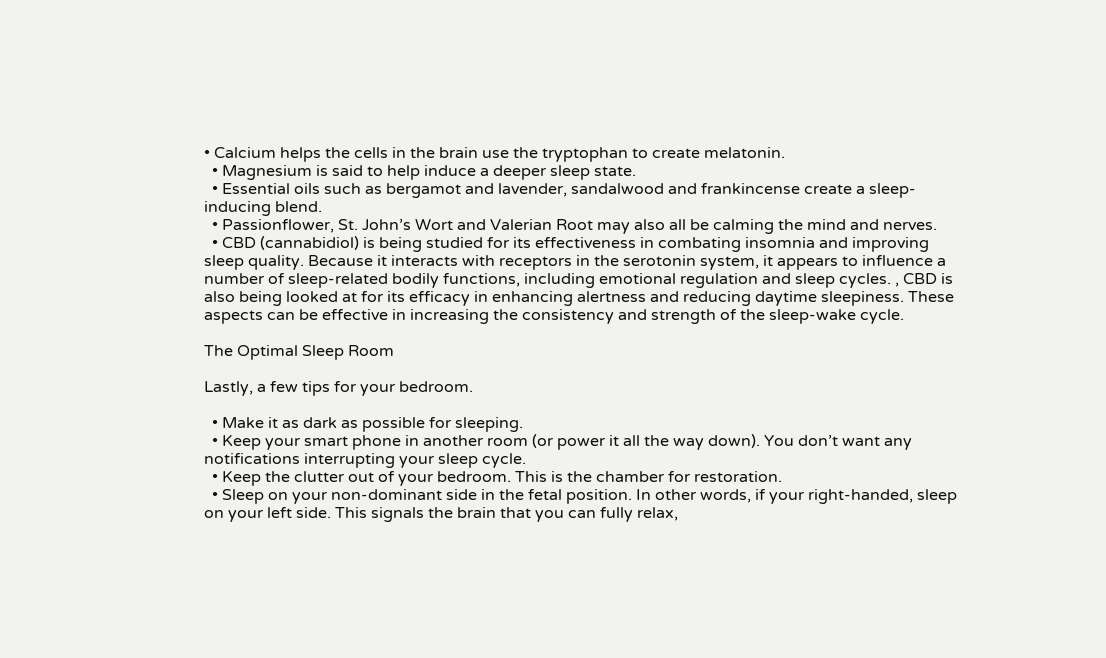• Calcium helps the cells in the brain use the tryptophan to create melatonin.
  • Magnesium is said to help induce a deeper sleep state.
  • Essential oils such as bergamot and lavender, sandalwood and frankincense create a sleep-inducing blend.
  • Passionflower, St. John’s Wort and Valerian Root may also all be calming the mind and nerves.
  • CBD (cannabidiol) is being studied for its effectiveness in combating insomnia and improving sleep quality. Because it interacts with receptors in the serotonin system, it appears to influence a number of sleep-related bodily functions, including emotional regulation and sleep cycles. , CBD is also being looked at for its efficacy in enhancing alertness and reducing daytime sleepiness. These aspects can be effective in increasing the consistency and strength of the sleep-wake cycle.

The Optimal Sleep Room

Lastly, a few tips for your bedroom.

  • Make it as dark as possible for sleeping.
  • Keep your smart phone in another room (or power it all the way down). You don’t want any notifications interrupting your sleep cycle.
  • Keep the clutter out of your bedroom. This is the chamber for restoration.
  • Sleep on your non-dominant side in the fetal position. In other words, if your right-handed, sleep on your left side. This signals the brain that you can fully relax,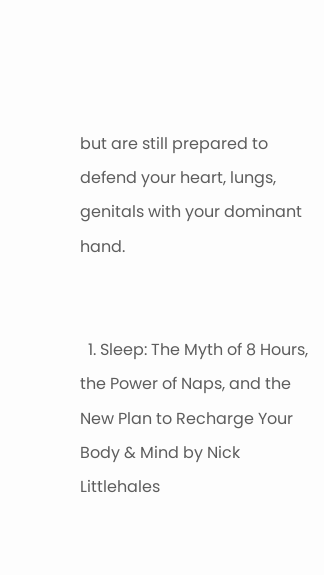but are still prepared to defend your heart, lungs, genitals with your dominant hand.


  1. Sleep: The Myth of 8 Hours, the Power of Naps, and the New Plan to Recharge Your Body & Mind by Nick Littlehales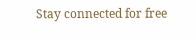Stay connected for free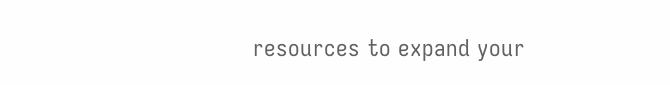resources to expand your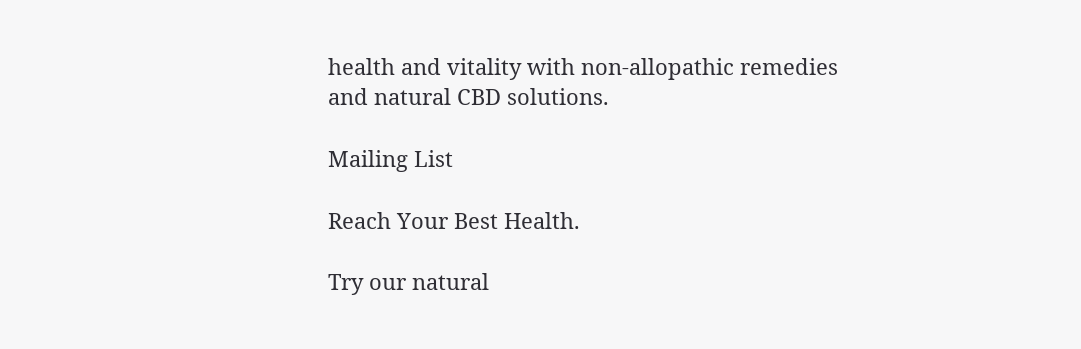health and vitality with non-allopathic remedies and natural CBD solutions.

Mailing List

Reach Your Best Health.

Try our natural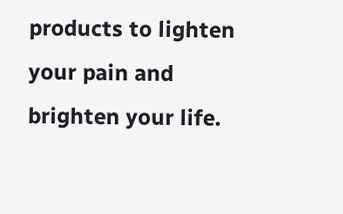products to lighten your pain and brighten your life.